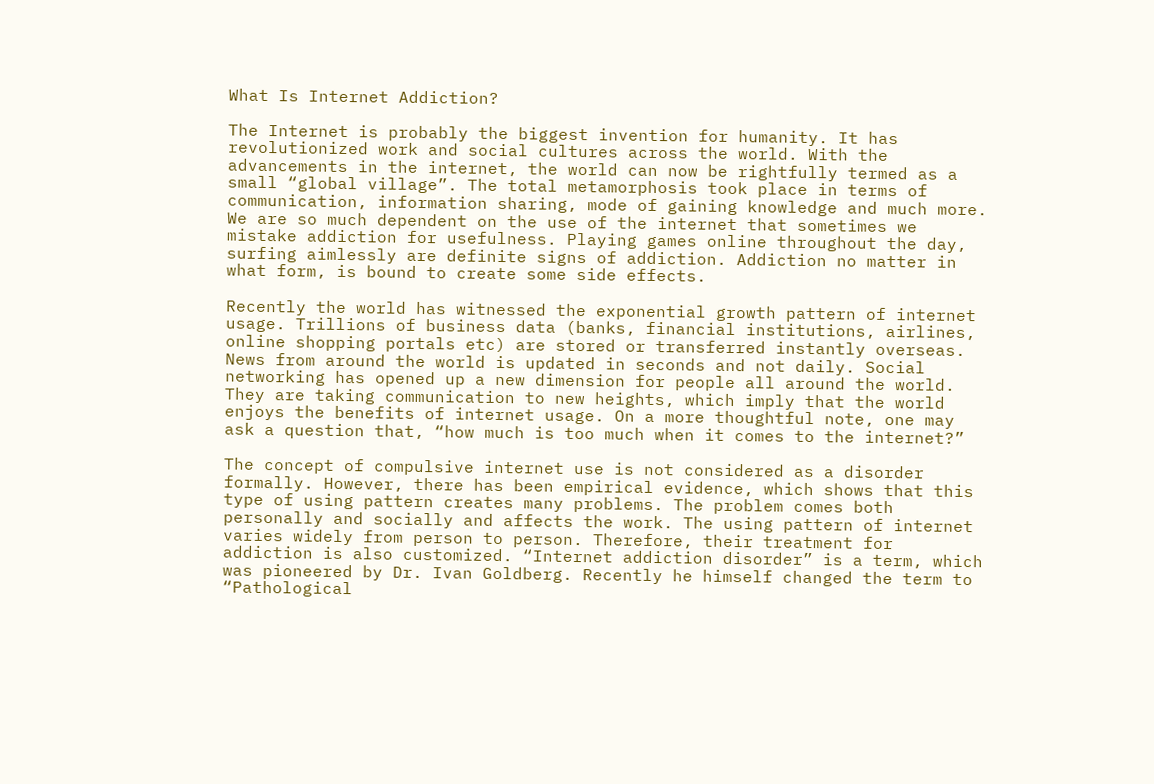What Is Internet Addiction?

The Internet is probably the biggest invention for humanity. It has revolutionized work and social cultures across the world. With the advancements in the internet, the world can now be rightfully termed as a small “global village”. The total metamorphosis took place in terms of communication, information sharing, mode of gaining knowledge and much more. We are so much dependent on the use of the internet that sometimes we mistake addiction for usefulness. Playing games online throughout the day, surfing aimlessly are definite signs of addiction. Addiction no matter in what form, is bound to create some side effects.

Recently the world has witnessed the exponential growth pattern of internet usage. Trillions of business data (banks, financial institutions, airlines, online shopping portals etc) are stored or transferred instantly overseas. News from around the world is updated in seconds and not daily. Social networking has opened up a new dimension for people all around the world. They are taking communication to new heights, which imply that the world enjoys the benefits of internet usage. On a more thoughtful note, one may ask a question that, “how much is too much when it comes to the internet?”

The concept of compulsive internet use is not considered as a disorder formally. However, there has been empirical evidence, which shows that this type of using pattern creates many problems. The problem comes both personally and socially and affects the work. The using pattern of internet varies widely from person to person. Therefore, their treatment for addiction is also customized. “Internet addiction disorder” is a term, which was pioneered by Dr. Ivan Goldberg. Recently he himself changed the term to “Pathological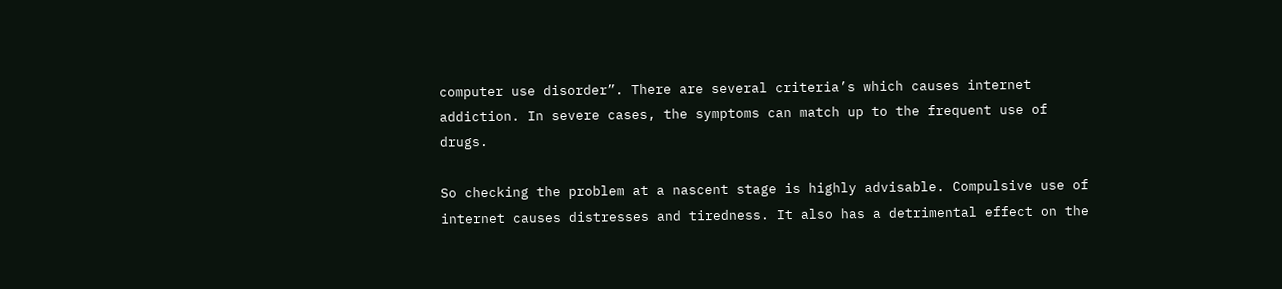computer use disorder”. There are several criteria’s which causes internet addiction. In severe cases, the symptoms can match up to the frequent use of drugs.

So checking the problem at a nascent stage is highly advisable. Compulsive use of internet causes distresses and tiredness. It also has a detrimental effect on the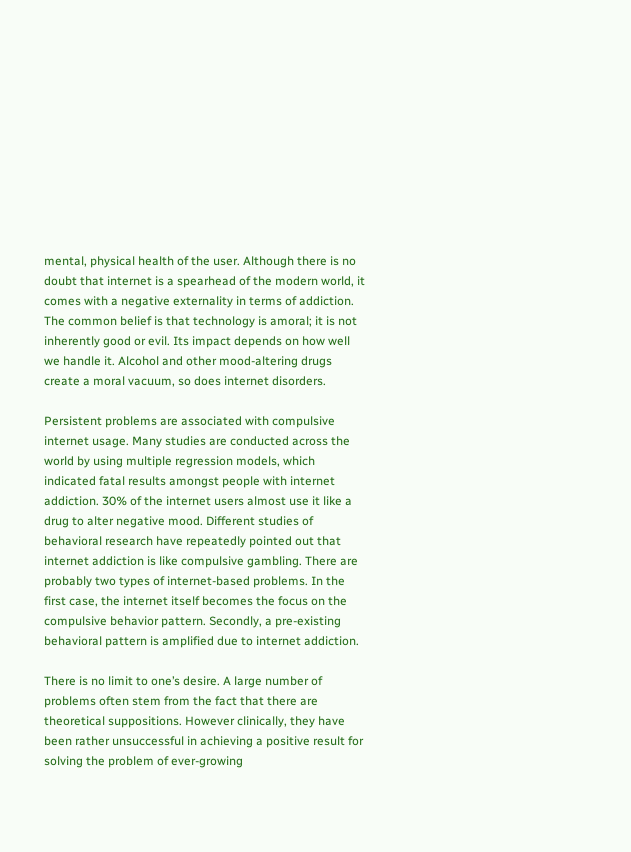mental, physical health of the user. Although there is no doubt that internet is a spearhead of the modern world, it comes with a negative externality in terms of addiction. The common belief is that technology is amoral; it is not inherently good or evil. Its impact depends on how well we handle it. Alcohol and other mood-altering drugs create a moral vacuum, so does internet disorders.

Persistent problems are associated with compulsive internet usage. Many studies are conducted across the world by using multiple regression models, which indicated fatal results amongst people with internet addiction. 30% of the internet users almost use it like a drug to alter negative mood. Different studies of behavioral research have repeatedly pointed out that internet addiction is like compulsive gambling. There are probably two types of internet-based problems. In the first case, the internet itself becomes the focus on the compulsive behavior pattern. Secondly, a pre-existing behavioral pattern is amplified due to internet addiction.

There is no limit to one’s desire. A large number of problems often stem from the fact that there are theoretical suppositions. However clinically, they have been rather unsuccessful in achieving a positive result for solving the problem of ever-growing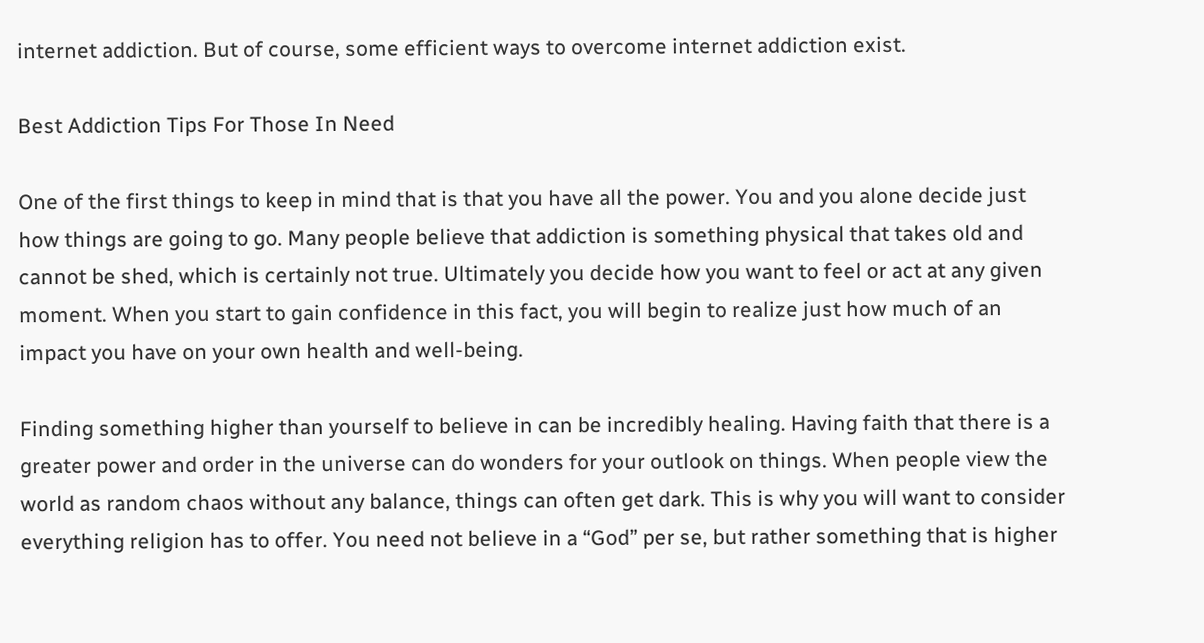internet addiction. But of course, some efficient ways to overcome internet addiction exist.

Best Addiction Tips For Those In Need

One of the first things to keep in mind that is that you have all the power. You and you alone decide just how things are going to go. Many people believe that addiction is something physical that takes old and cannot be shed, which is certainly not true. Ultimately you decide how you want to feel or act at any given moment. When you start to gain confidence in this fact, you will begin to realize just how much of an impact you have on your own health and well-being.

Finding something higher than yourself to believe in can be incredibly healing. Having faith that there is a greater power and order in the universe can do wonders for your outlook on things. When people view the world as random chaos without any balance, things can often get dark. This is why you will want to consider everything religion has to offer. You need not believe in a “God” per se, but rather something that is higher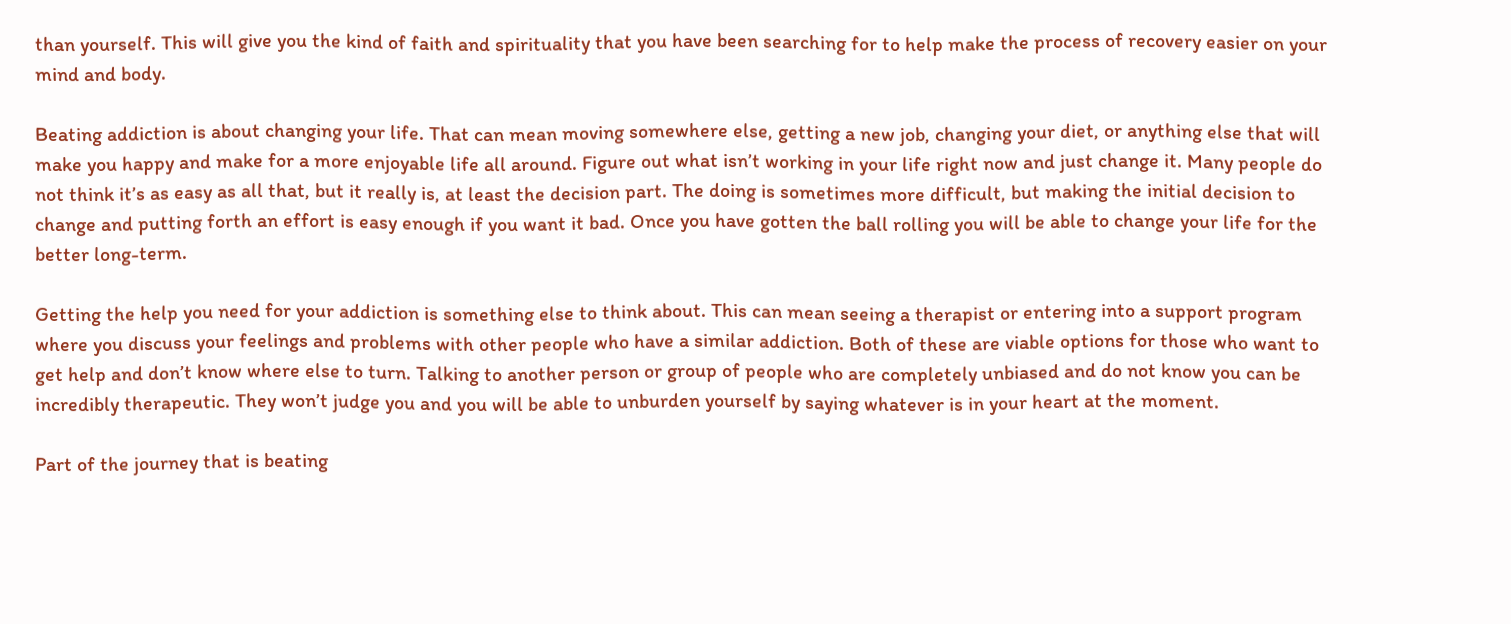than yourself. This will give you the kind of faith and spirituality that you have been searching for to help make the process of recovery easier on your mind and body.

Beating addiction is about changing your life. That can mean moving somewhere else, getting a new job, changing your diet, or anything else that will make you happy and make for a more enjoyable life all around. Figure out what isn’t working in your life right now and just change it. Many people do not think it’s as easy as all that, but it really is, at least the decision part. The doing is sometimes more difficult, but making the initial decision to change and putting forth an effort is easy enough if you want it bad. Once you have gotten the ball rolling you will be able to change your life for the better long-term.

Getting the help you need for your addiction is something else to think about. This can mean seeing a therapist or entering into a support program where you discuss your feelings and problems with other people who have a similar addiction. Both of these are viable options for those who want to get help and don’t know where else to turn. Talking to another person or group of people who are completely unbiased and do not know you can be incredibly therapeutic. They won’t judge you and you will be able to unburden yourself by saying whatever is in your heart at the moment.

Part of the journey that is beating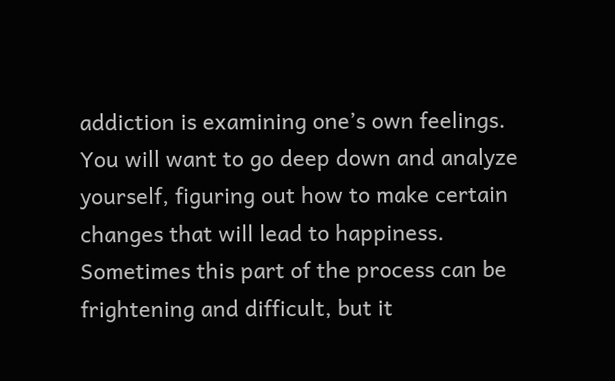addiction is examining one’s own feelings. You will want to go deep down and analyze yourself, figuring out how to make certain changes that will lead to happiness. Sometimes this part of the process can be frightening and difficult, but it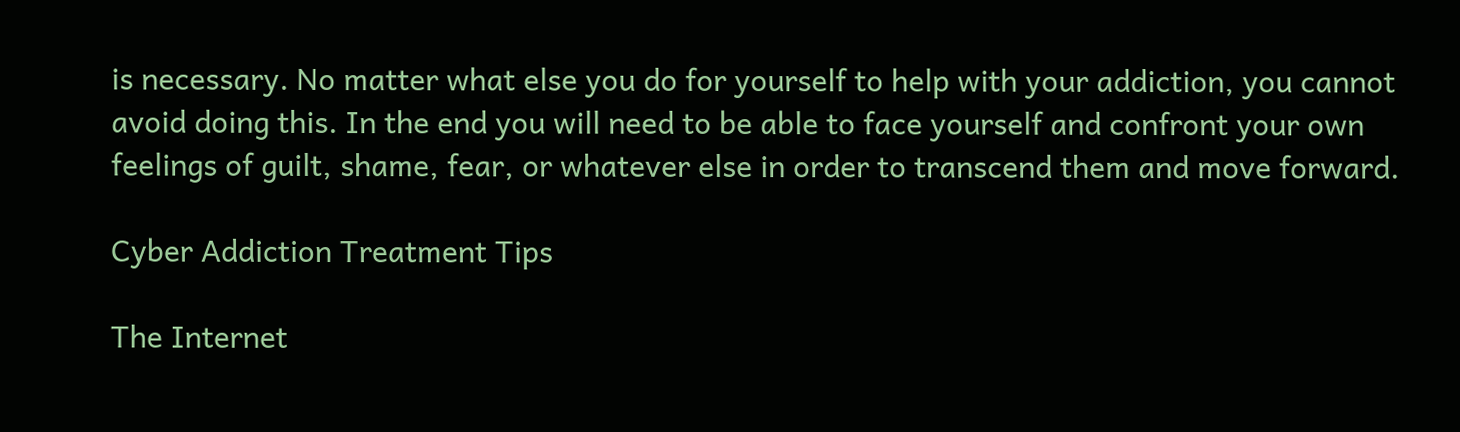is necessary. No matter what else you do for yourself to help with your addiction, you cannot avoid doing this. In the end you will need to be able to face yourself and confront your own feelings of guilt, shame, fear, or whatever else in order to transcend them and move forward.

Cyber Addiction Treatment Tips

The Internet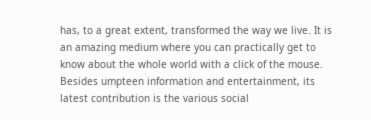has, to a great extent, transformed the way we live. It is an amazing medium where you can practically get to know about the whole world with a click of the mouse. Besides umpteen information and entertainment, its latest contribution is the various social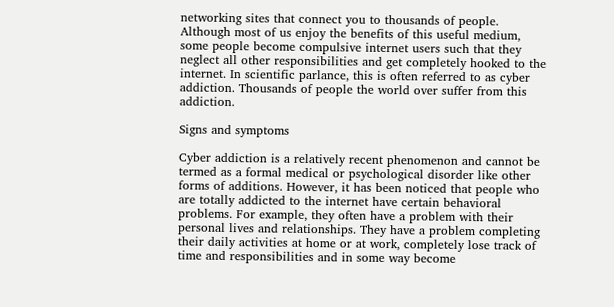networking sites that connect you to thousands of people. Although most of us enjoy the benefits of this useful medium, some people become compulsive internet users such that they neglect all other responsibilities and get completely hooked to the internet. In scientific parlance, this is often referred to as cyber addiction. Thousands of people the world over suffer from this addiction.

Signs and symptoms

Cyber addiction is a relatively recent phenomenon and cannot be termed as a formal medical or psychological disorder like other forms of additions. However, it has been noticed that people who are totally addicted to the internet have certain behavioral problems. For example, they often have a problem with their personal lives and relationships. They have a problem completing their daily activities at home or at work, completely lose track of time and responsibilities and in some way become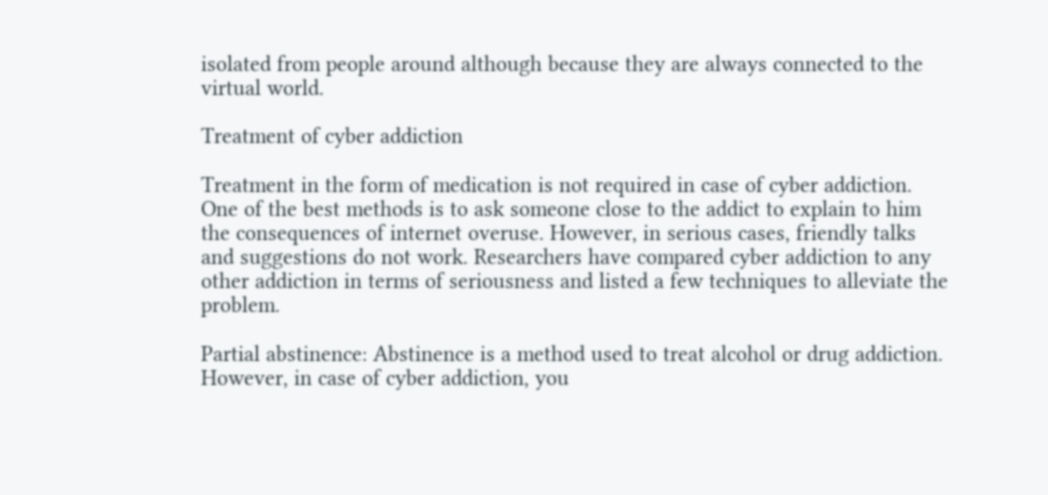isolated from people around although because they are always connected to the virtual world.

Treatment of cyber addiction

Treatment in the form of medication is not required in case of cyber addiction. One of the best methods is to ask someone close to the addict to explain to him the consequences of internet overuse. However, in serious cases, friendly talks and suggestions do not work. Researchers have compared cyber addiction to any other addiction in terms of seriousness and listed a few techniques to alleviate the problem.

Partial abstinence: Abstinence is a method used to treat alcohol or drug addiction. However, in case of cyber addiction, you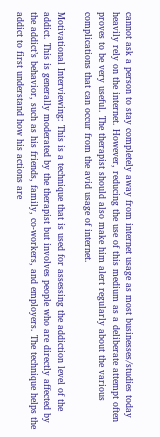cannot ask a person to stay completely away from internet usage as most businesses/studies today heavily rely on the internet. However, reducing the use of this medium as a deliberate attempt often proves to be very useful. The therapist should also make him alert regularly about the various complications that can occur from the avid usage of internet.

Motivational Interviewing: This is a technique that is used for assessing the addiction level of the addict. This is generally moderated by the therapist but involves people who are directly affected by the addict’s behavior, such as his friends, family, co-workers, and employers. The technique helps the addict to first understand how his actions are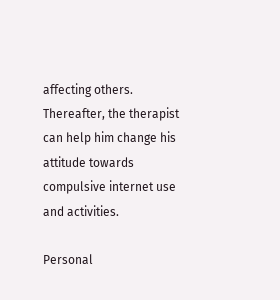affecting others. Thereafter, the therapist can help him change his attitude towards compulsive internet use and activities.

Personal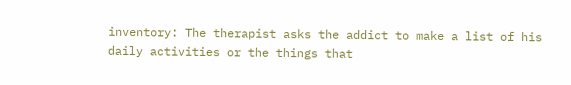inventory: The therapist asks the addict to make a list of his daily activities or the things that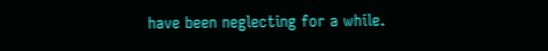have been neglecting for a while.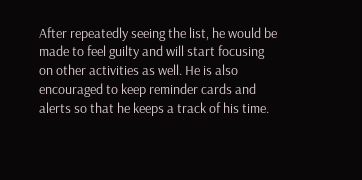After repeatedly seeing the list, he would be made to feel guilty and will start focusing on other activities as well. He is also encouraged to keep reminder cards and alerts so that he keeps a track of his time.